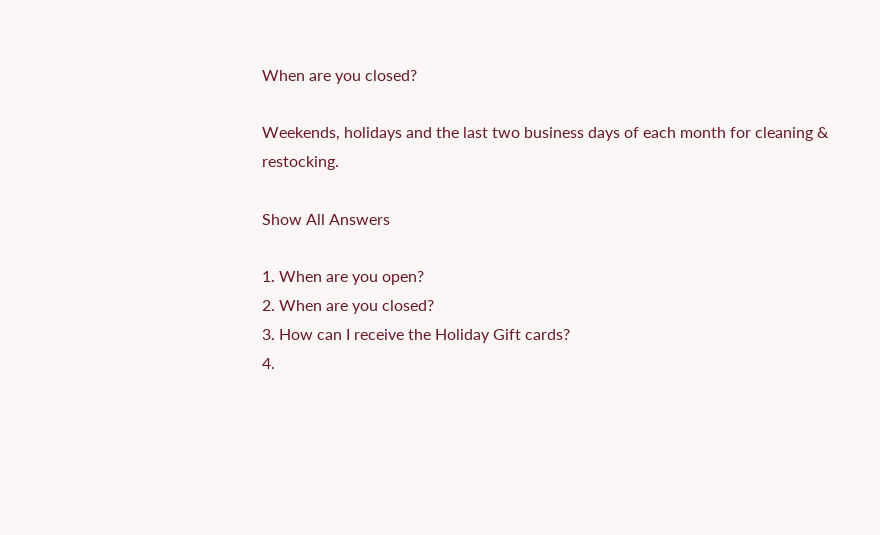When are you closed?

Weekends, holidays and the last two business days of each month for cleaning & restocking.

Show All Answers

1. When are you open?
2. When are you closed?
3. How can I receive the Holiday Gift cards?
4.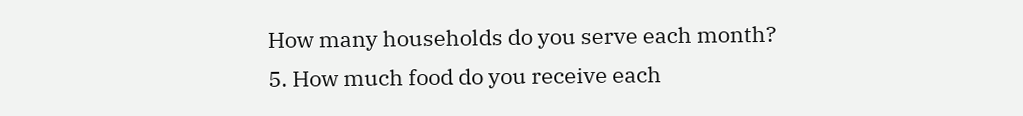How many households do you serve each month?
5. How much food do you receive each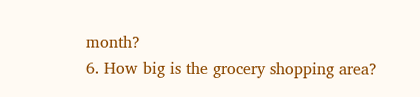month?
6. How big is the grocery shopping area?